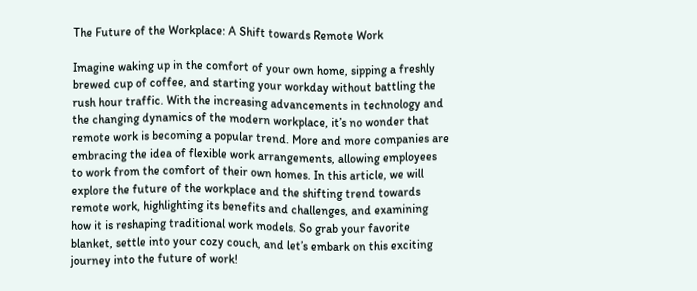The Future of the Workplace: A Shift towards Remote Work

Imagine waking up in the comfort of your own home, sipping a freshly brewed cup of coffee, and starting your workday without battling the rush hour traffic. With the increasing advancements in technology and the changing dynamics of the modern workplace, it’s no wonder that remote work is becoming a popular trend. More and more companies are embracing the idea of flexible work arrangements, allowing employees to work from the comfort of their own homes. In this article, we will explore the future of the workplace and the shifting trend towards remote work, highlighting its benefits and challenges, and examining how it is reshaping traditional work models. So grab your favorite blanket, settle into your cozy couch, and let’s embark on this exciting journey into the future of work!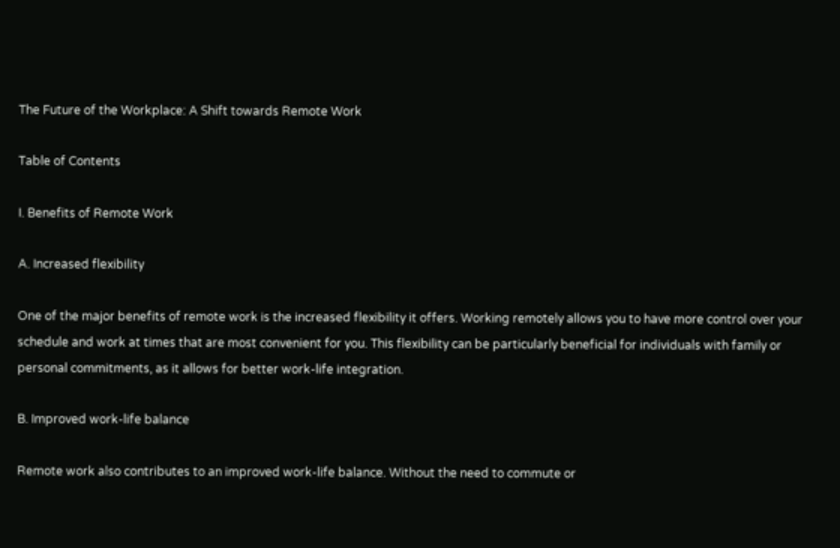The Future of the Workplace: A Shift towards Remote Work

Table of Contents

I. Benefits of Remote Work

A. Increased flexibility

One of the major benefits of remote work is the increased flexibility it offers. Working remotely allows you to have more control over your schedule and work at times that are most convenient for you. This flexibility can be particularly beneficial for individuals with family or personal commitments, as it allows for better work-life integration.

B. Improved work-life balance

Remote work also contributes to an improved work-life balance. Without the need to commute or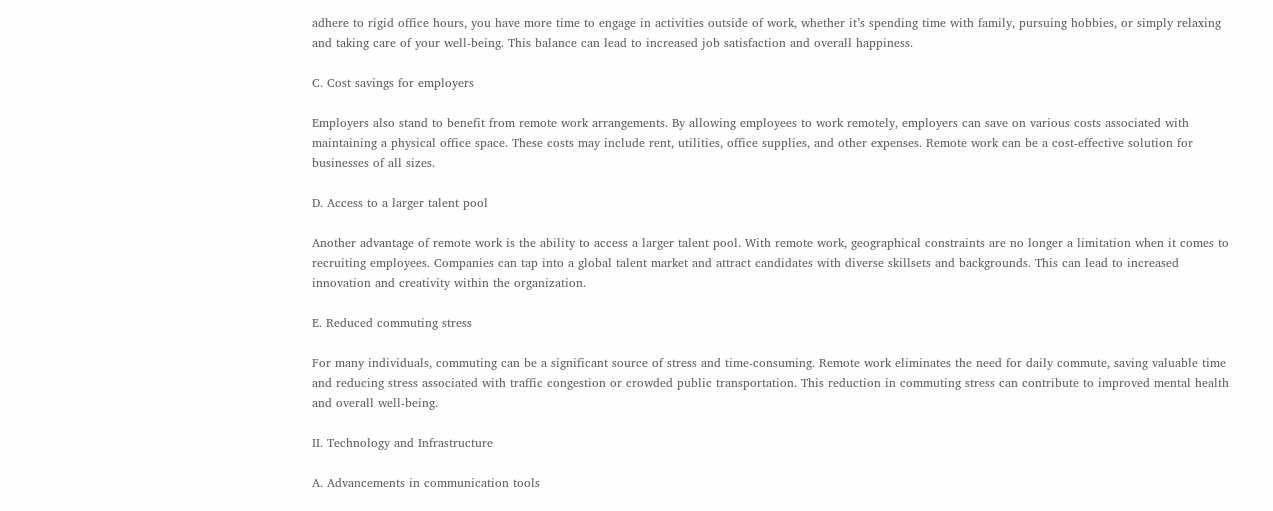adhere to rigid office hours, you have more time to engage in activities outside of work, whether it’s spending time with family, pursuing hobbies, or simply relaxing and taking care of your well-being. This balance can lead to increased job satisfaction and overall happiness.

C. Cost savings for employers

Employers also stand to benefit from remote work arrangements. By allowing employees to work remotely, employers can save on various costs associated with maintaining a physical office space. These costs may include rent, utilities, office supplies, and other expenses. Remote work can be a cost-effective solution for businesses of all sizes.

D. Access to a larger talent pool

Another advantage of remote work is the ability to access a larger talent pool. With remote work, geographical constraints are no longer a limitation when it comes to recruiting employees. Companies can tap into a global talent market and attract candidates with diverse skillsets and backgrounds. This can lead to increased innovation and creativity within the organization.

E. Reduced commuting stress

For many individuals, commuting can be a significant source of stress and time-consuming. Remote work eliminates the need for daily commute, saving valuable time and reducing stress associated with traffic congestion or crowded public transportation. This reduction in commuting stress can contribute to improved mental health and overall well-being.

II. Technology and Infrastructure

A. Advancements in communication tools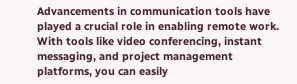Advancements in communication tools have played a crucial role in enabling remote work. With tools like video conferencing, instant messaging, and project management platforms, you can easily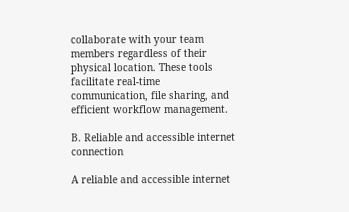collaborate with your team members regardless of their physical location. These tools facilitate real-time communication, file sharing, and efficient workflow management.

B. Reliable and accessible internet connection

A reliable and accessible internet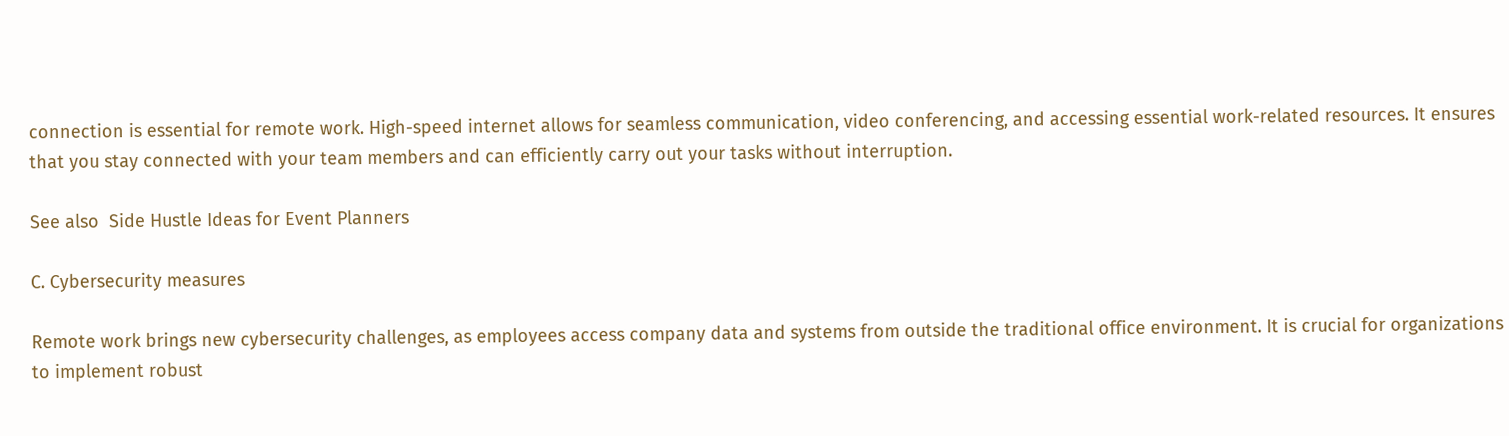connection is essential for remote work. High-speed internet allows for seamless communication, video conferencing, and accessing essential work-related resources. It ensures that you stay connected with your team members and can efficiently carry out your tasks without interruption.

See also  Side Hustle Ideas for Event Planners

C. Cybersecurity measures

Remote work brings new cybersecurity challenges, as employees access company data and systems from outside the traditional office environment. It is crucial for organizations to implement robust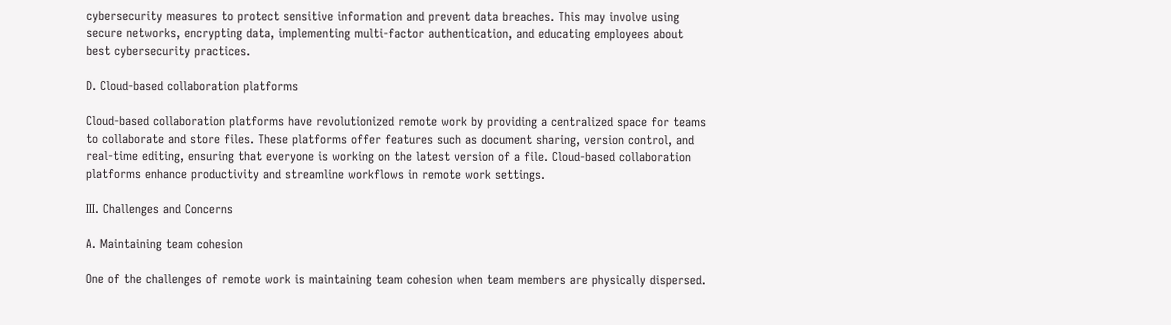cybersecurity measures to protect sensitive information and prevent data breaches. This may involve using secure networks, encrypting data, implementing multi-factor authentication, and educating employees about best cybersecurity practices.

D. Cloud-based collaboration platforms

Cloud-based collaboration platforms have revolutionized remote work by providing a centralized space for teams to collaborate and store files. These platforms offer features such as document sharing, version control, and real-time editing, ensuring that everyone is working on the latest version of a file. Cloud-based collaboration platforms enhance productivity and streamline workflows in remote work settings.

III. Challenges and Concerns

A. Maintaining team cohesion

One of the challenges of remote work is maintaining team cohesion when team members are physically dispersed.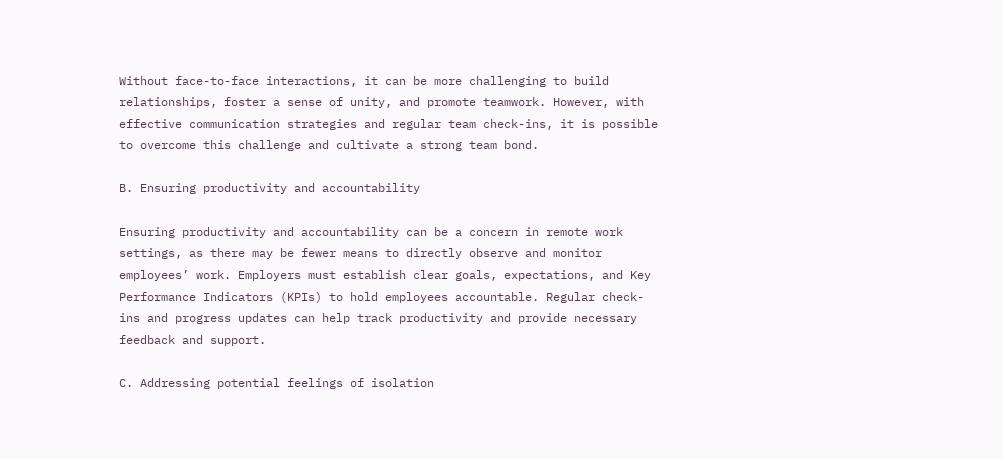Without face-to-face interactions, it can be more challenging to build relationships, foster a sense of unity, and promote teamwork. However, with effective communication strategies and regular team check-ins, it is possible to overcome this challenge and cultivate a strong team bond.

B. Ensuring productivity and accountability

Ensuring productivity and accountability can be a concern in remote work settings, as there may be fewer means to directly observe and monitor employees’ work. Employers must establish clear goals, expectations, and Key Performance Indicators (KPIs) to hold employees accountable. Regular check-ins and progress updates can help track productivity and provide necessary feedback and support.

C. Addressing potential feelings of isolation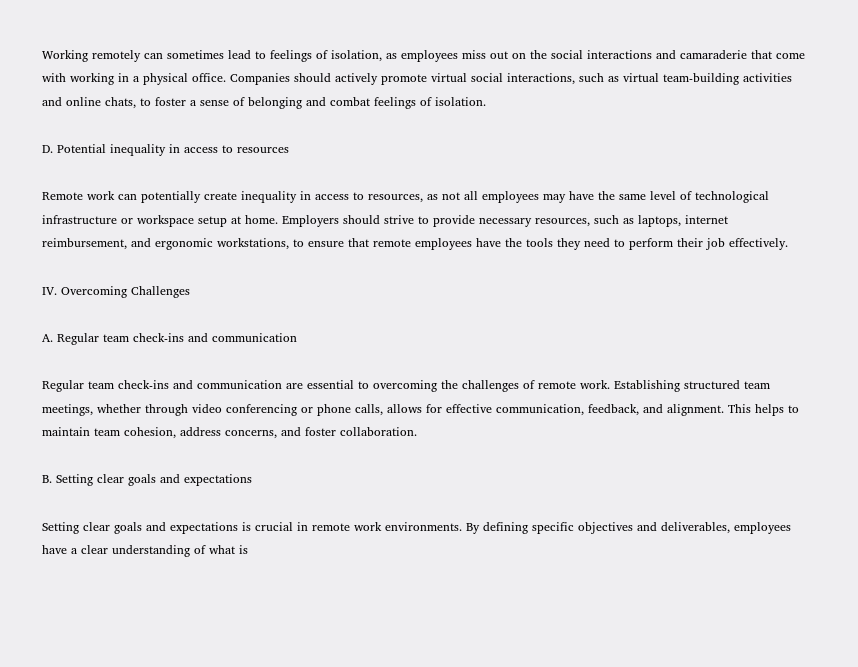Working remotely can sometimes lead to feelings of isolation, as employees miss out on the social interactions and camaraderie that come with working in a physical office. Companies should actively promote virtual social interactions, such as virtual team-building activities and online chats, to foster a sense of belonging and combat feelings of isolation.

D. Potential inequality in access to resources

Remote work can potentially create inequality in access to resources, as not all employees may have the same level of technological infrastructure or workspace setup at home. Employers should strive to provide necessary resources, such as laptops, internet reimbursement, and ergonomic workstations, to ensure that remote employees have the tools they need to perform their job effectively.

IV. Overcoming Challenges

A. Regular team check-ins and communication

Regular team check-ins and communication are essential to overcoming the challenges of remote work. Establishing structured team meetings, whether through video conferencing or phone calls, allows for effective communication, feedback, and alignment. This helps to maintain team cohesion, address concerns, and foster collaboration.

B. Setting clear goals and expectations

Setting clear goals and expectations is crucial in remote work environments. By defining specific objectives and deliverables, employees have a clear understanding of what is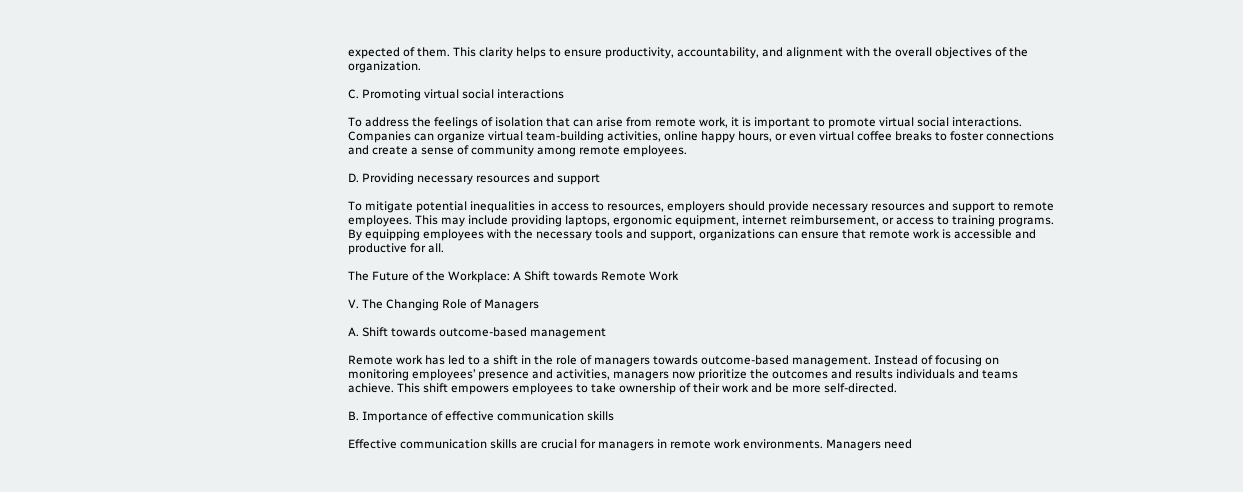expected of them. This clarity helps to ensure productivity, accountability, and alignment with the overall objectives of the organization.

C. Promoting virtual social interactions

To address the feelings of isolation that can arise from remote work, it is important to promote virtual social interactions. Companies can organize virtual team-building activities, online happy hours, or even virtual coffee breaks to foster connections and create a sense of community among remote employees.

D. Providing necessary resources and support

To mitigate potential inequalities in access to resources, employers should provide necessary resources and support to remote employees. This may include providing laptops, ergonomic equipment, internet reimbursement, or access to training programs. By equipping employees with the necessary tools and support, organizations can ensure that remote work is accessible and productive for all.

The Future of the Workplace: A Shift towards Remote Work

V. The Changing Role of Managers

A. Shift towards outcome-based management

Remote work has led to a shift in the role of managers towards outcome-based management. Instead of focusing on monitoring employees’ presence and activities, managers now prioritize the outcomes and results individuals and teams achieve. This shift empowers employees to take ownership of their work and be more self-directed.

B. Importance of effective communication skills

Effective communication skills are crucial for managers in remote work environments. Managers need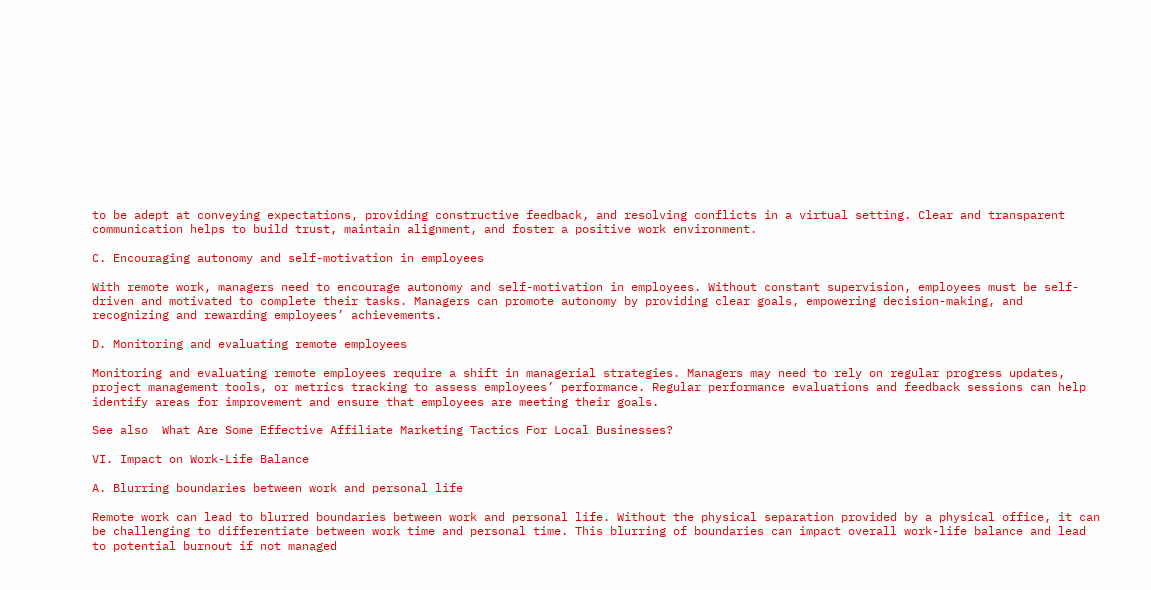to be adept at conveying expectations, providing constructive feedback, and resolving conflicts in a virtual setting. Clear and transparent communication helps to build trust, maintain alignment, and foster a positive work environment.

C. Encouraging autonomy and self-motivation in employees

With remote work, managers need to encourage autonomy and self-motivation in employees. Without constant supervision, employees must be self-driven and motivated to complete their tasks. Managers can promote autonomy by providing clear goals, empowering decision-making, and recognizing and rewarding employees’ achievements.

D. Monitoring and evaluating remote employees

Monitoring and evaluating remote employees require a shift in managerial strategies. Managers may need to rely on regular progress updates, project management tools, or metrics tracking to assess employees’ performance. Regular performance evaluations and feedback sessions can help identify areas for improvement and ensure that employees are meeting their goals.

See also  What Are Some Effective Affiliate Marketing Tactics For Local Businesses?

VI. Impact on Work-Life Balance

A. Blurring boundaries between work and personal life

Remote work can lead to blurred boundaries between work and personal life. Without the physical separation provided by a physical office, it can be challenging to differentiate between work time and personal time. This blurring of boundaries can impact overall work-life balance and lead to potential burnout if not managed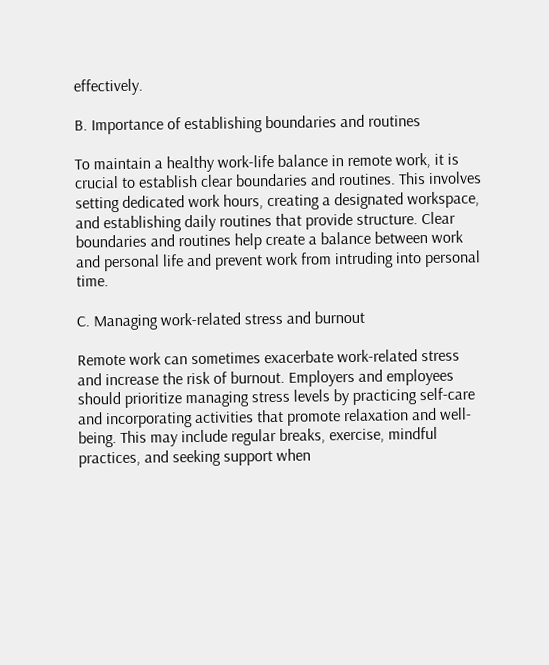effectively.

B. Importance of establishing boundaries and routines

To maintain a healthy work-life balance in remote work, it is crucial to establish clear boundaries and routines. This involves setting dedicated work hours, creating a designated workspace, and establishing daily routines that provide structure. Clear boundaries and routines help create a balance between work and personal life and prevent work from intruding into personal time.

C. Managing work-related stress and burnout

Remote work can sometimes exacerbate work-related stress and increase the risk of burnout. Employers and employees should prioritize managing stress levels by practicing self-care and incorporating activities that promote relaxation and well-being. This may include regular breaks, exercise, mindful practices, and seeking support when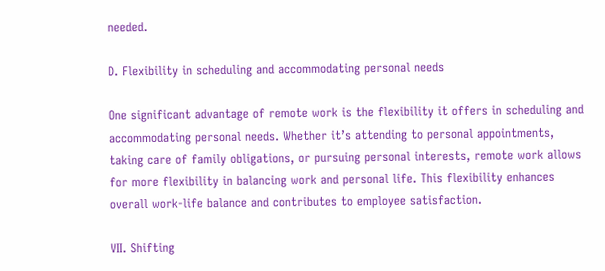needed.

D. Flexibility in scheduling and accommodating personal needs

One significant advantage of remote work is the flexibility it offers in scheduling and accommodating personal needs. Whether it’s attending to personal appointments, taking care of family obligations, or pursuing personal interests, remote work allows for more flexibility in balancing work and personal life. This flexibility enhances overall work-life balance and contributes to employee satisfaction.

VII. Shifting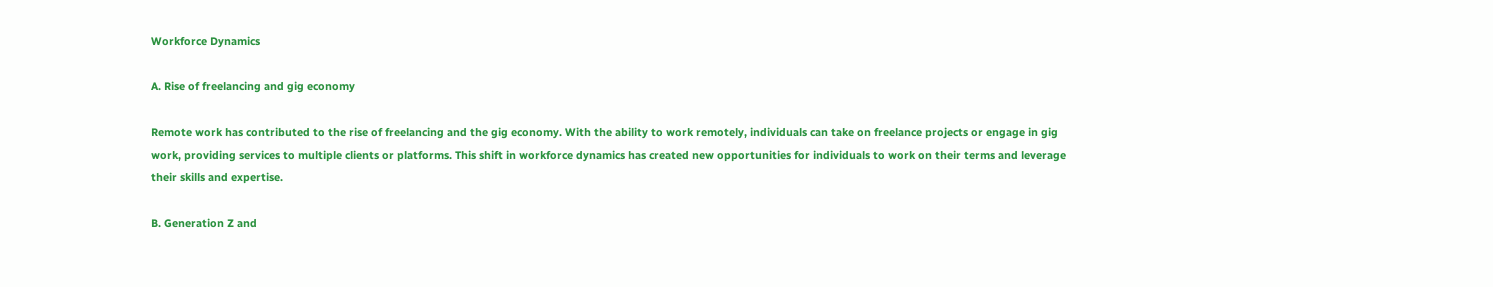Workforce Dynamics

A. Rise of freelancing and gig economy

Remote work has contributed to the rise of freelancing and the gig economy. With the ability to work remotely, individuals can take on freelance projects or engage in gig work, providing services to multiple clients or platforms. This shift in workforce dynamics has created new opportunities for individuals to work on their terms and leverage their skills and expertise.

B. Generation Z and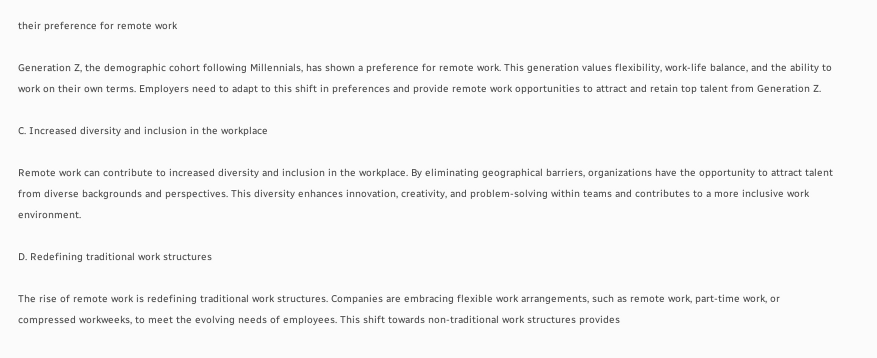their preference for remote work

Generation Z, the demographic cohort following Millennials, has shown a preference for remote work. This generation values flexibility, work-life balance, and the ability to work on their own terms. Employers need to adapt to this shift in preferences and provide remote work opportunities to attract and retain top talent from Generation Z.

C. Increased diversity and inclusion in the workplace

Remote work can contribute to increased diversity and inclusion in the workplace. By eliminating geographical barriers, organizations have the opportunity to attract talent from diverse backgrounds and perspectives. This diversity enhances innovation, creativity, and problem-solving within teams and contributes to a more inclusive work environment.

D. Redefining traditional work structures

The rise of remote work is redefining traditional work structures. Companies are embracing flexible work arrangements, such as remote work, part-time work, or compressed workweeks, to meet the evolving needs of employees. This shift towards non-traditional work structures provides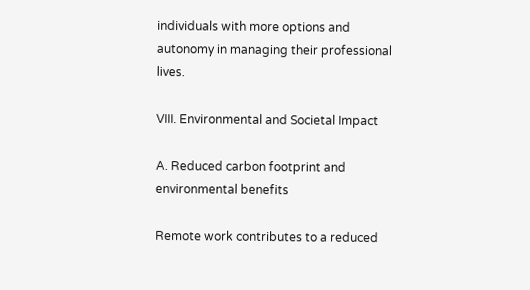individuals with more options and autonomy in managing their professional lives.

VIII. Environmental and Societal Impact

A. Reduced carbon footprint and environmental benefits

Remote work contributes to a reduced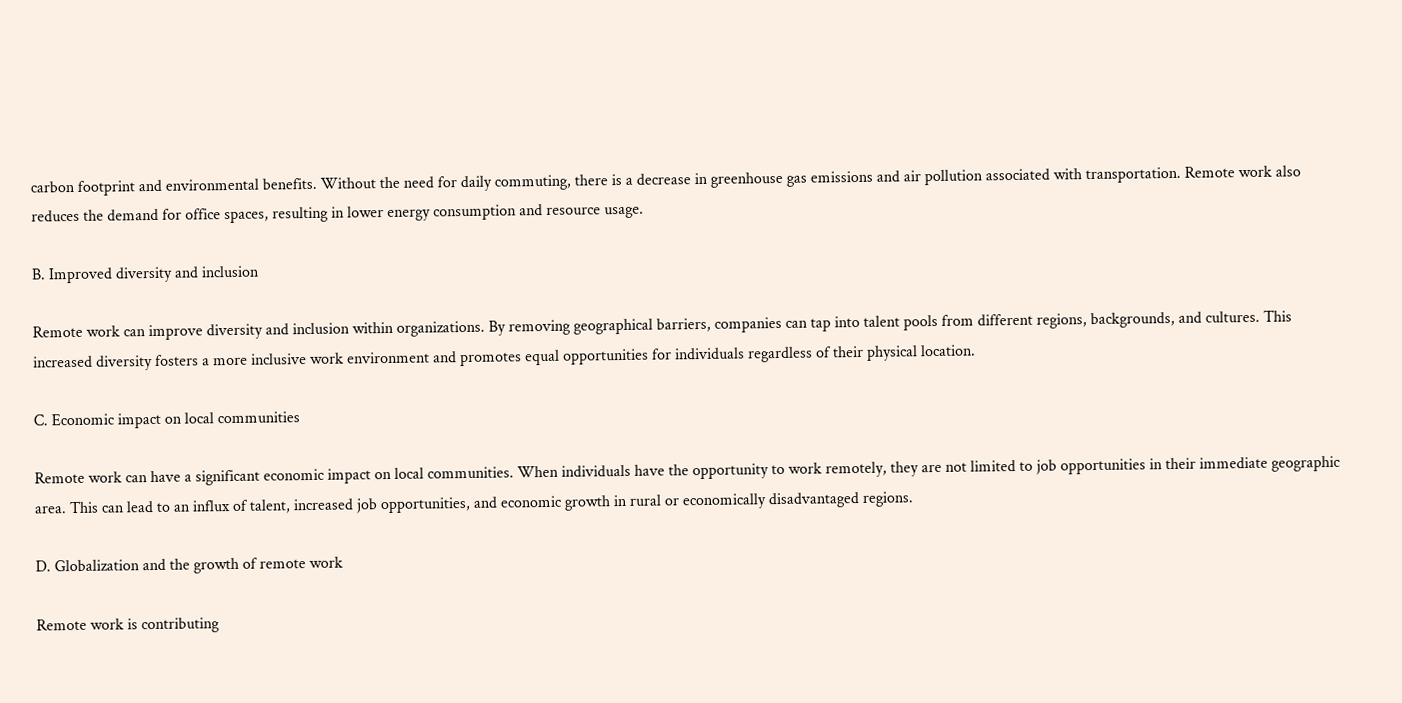carbon footprint and environmental benefits. Without the need for daily commuting, there is a decrease in greenhouse gas emissions and air pollution associated with transportation. Remote work also reduces the demand for office spaces, resulting in lower energy consumption and resource usage.

B. Improved diversity and inclusion

Remote work can improve diversity and inclusion within organizations. By removing geographical barriers, companies can tap into talent pools from different regions, backgrounds, and cultures. This increased diversity fosters a more inclusive work environment and promotes equal opportunities for individuals regardless of their physical location.

C. Economic impact on local communities

Remote work can have a significant economic impact on local communities. When individuals have the opportunity to work remotely, they are not limited to job opportunities in their immediate geographic area. This can lead to an influx of talent, increased job opportunities, and economic growth in rural or economically disadvantaged regions.

D. Globalization and the growth of remote work

Remote work is contributing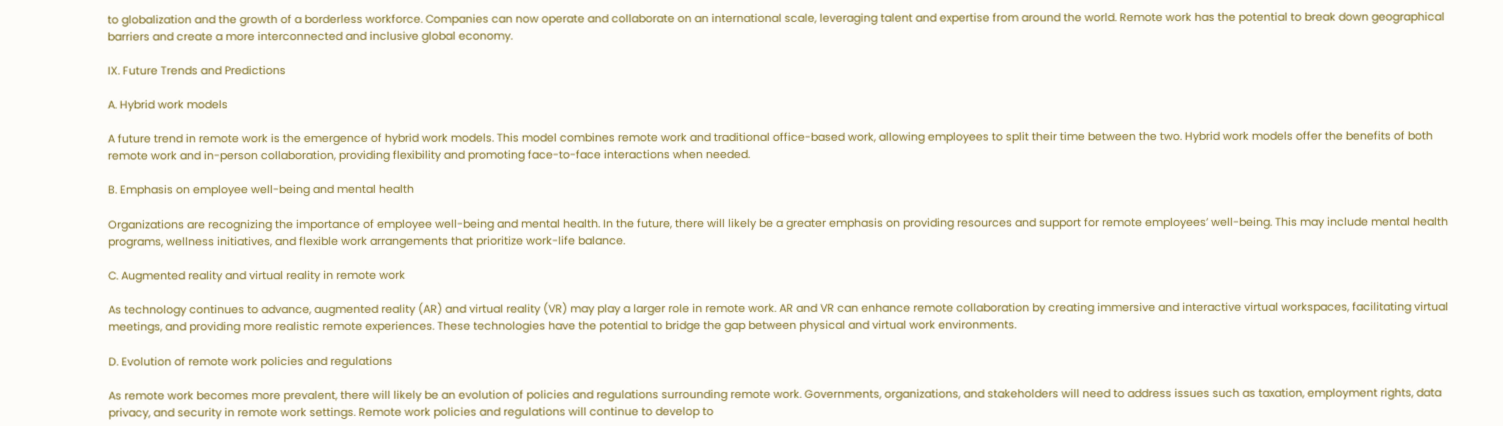to globalization and the growth of a borderless workforce. Companies can now operate and collaborate on an international scale, leveraging talent and expertise from around the world. Remote work has the potential to break down geographical barriers and create a more interconnected and inclusive global economy.

IX. Future Trends and Predictions

A. Hybrid work models

A future trend in remote work is the emergence of hybrid work models. This model combines remote work and traditional office-based work, allowing employees to split their time between the two. Hybrid work models offer the benefits of both remote work and in-person collaboration, providing flexibility and promoting face-to-face interactions when needed.

B. Emphasis on employee well-being and mental health

Organizations are recognizing the importance of employee well-being and mental health. In the future, there will likely be a greater emphasis on providing resources and support for remote employees’ well-being. This may include mental health programs, wellness initiatives, and flexible work arrangements that prioritize work-life balance.

C. Augmented reality and virtual reality in remote work

As technology continues to advance, augmented reality (AR) and virtual reality (VR) may play a larger role in remote work. AR and VR can enhance remote collaboration by creating immersive and interactive virtual workspaces, facilitating virtual meetings, and providing more realistic remote experiences. These technologies have the potential to bridge the gap between physical and virtual work environments.

D. Evolution of remote work policies and regulations

As remote work becomes more prevalent, there will likely be an evolution of policies and regulations surrounding remote work. Governments, organizations, and stakeholders will need to address issues such as taxation, employment rights, data privacy, and security in remote work settings. Remote work policies and regulations will continue to develop to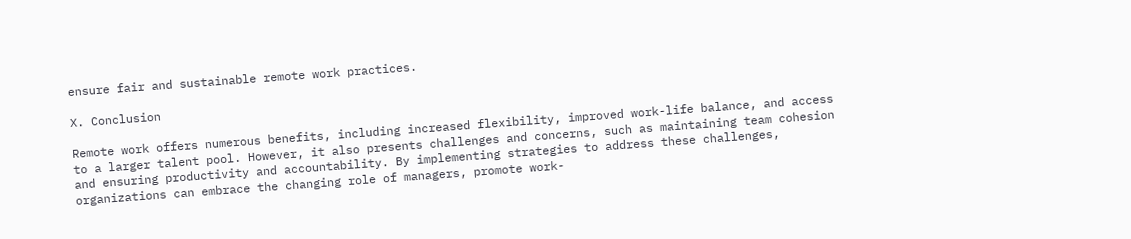ensure fair and sustainable remote work practices.

X. Conclusion

Remote work offers numerous benefits, including increased flexibility, improved work-life balance, and access to a larger talent pool. However, it also presents challenges and concerns, such as maintaining team cohesion and ensuring productivity and accountability. By implementing strategies to address these challenges, organizations can embrace the changing role of managers, promote work-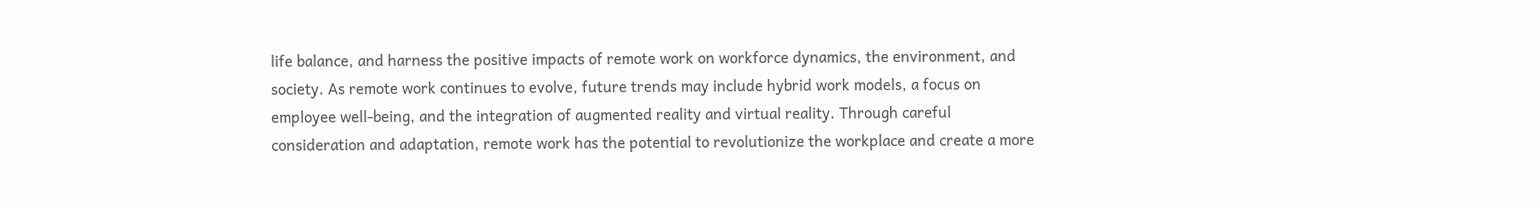life balance, and harness the positive impacts of remote work on workforce dynamics, the environment, and society. As remote work continues to evolve, future trends may include hybrid work models, a focus on employee well-being, and the integration of augmented reality and virtual reality. Through careful consideration and adaptation, remote work has the potential to revolutionize the workplace and create a more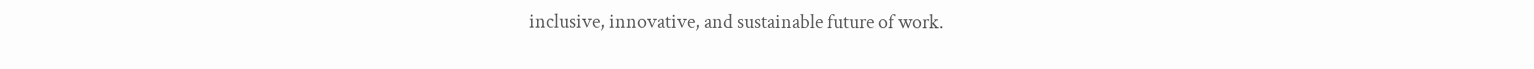inclusive, innovative, and sustainable future of work.